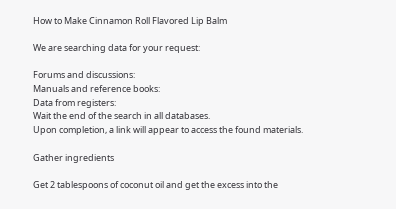How to Make Cinnamon Roll Flavored Lip Balm

We are searching data for your request:

Forums and discussions:
Manuals and reference books:
Data from registers:
Wait the end of the search in all databases.
Upon completion, a link will appear to access the found materials.

Gather ingredients

Get 2 tablespoons of coconut oil and get the excess into the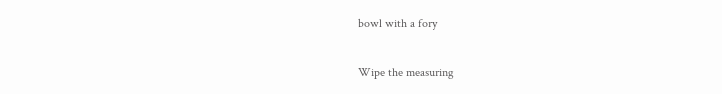bowl with a fory

Wipe the measuring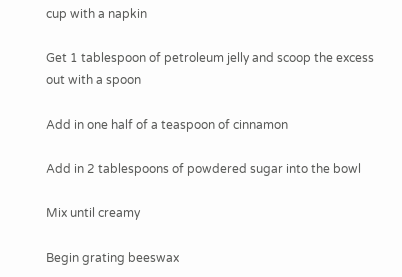cup with a napkin

Get 1 tablespoon of petroleum jelly and scoop the excess out with a spoon

Add in one half of a teaspoon of cinnamon

Add in 2 tablespoons of powdered sugar into the bowl

Mix until creamy

Begin grating beeswax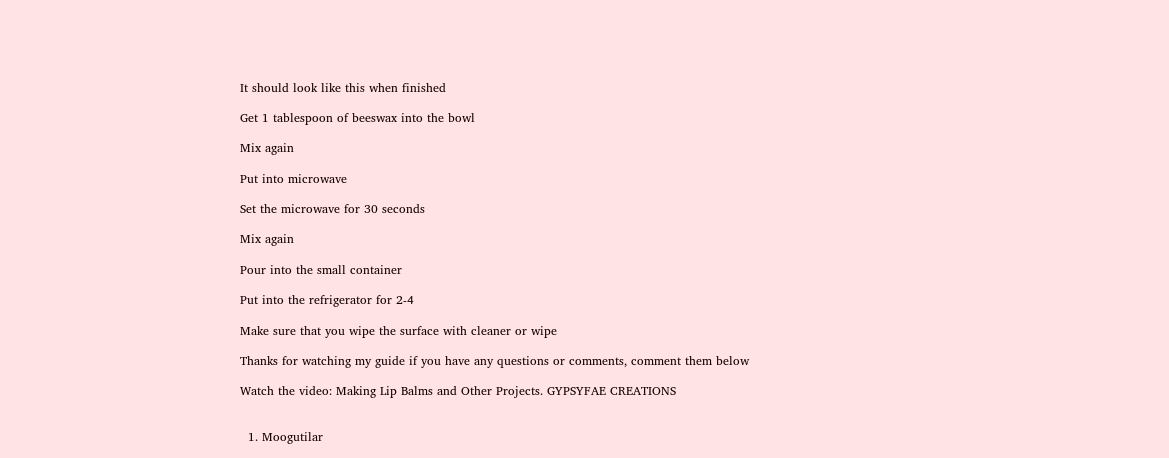It should look like this when finished

Get 1 tablespoon of beeswax into the bowl

Mix again

Put into microwave

Set the microwave for 30 seconds

Mix again

Pour into the small container

Put into the refrigerator for 2-4

Make sure that you wipe the surface with cleaner or wipe

Thanks for watching my guide if you have any questions or comments, comment them below

Watch the video: Making Lip Balms and Other Projects. GYPSYFAE CREATIONS


  1. Moogutilar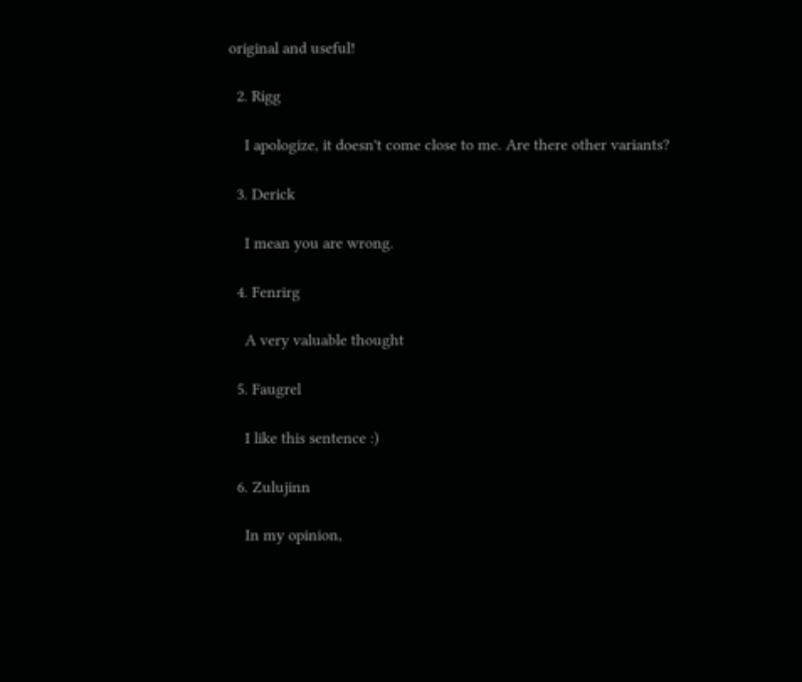original and useful!

  2. Rigg

    I apologize, it doesn't come close to me. Are there other variants?

  3. Derick

    I mean you are wrong.

  4. Fenrirg

    A very valuable thought

  5. Faugrel

    I like this sentence :)

  6. Zulujinn

    In my opinion,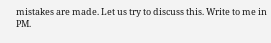mistakes are made. Let us try to discuss this. Write to me in PM.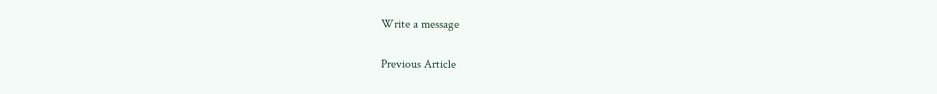Write a message

Previous Article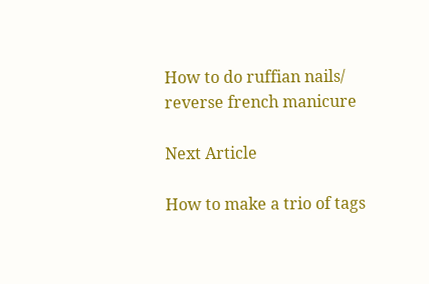How to do ruffian nails/ reverse french manicure

Next Article

How to make a trio of tags